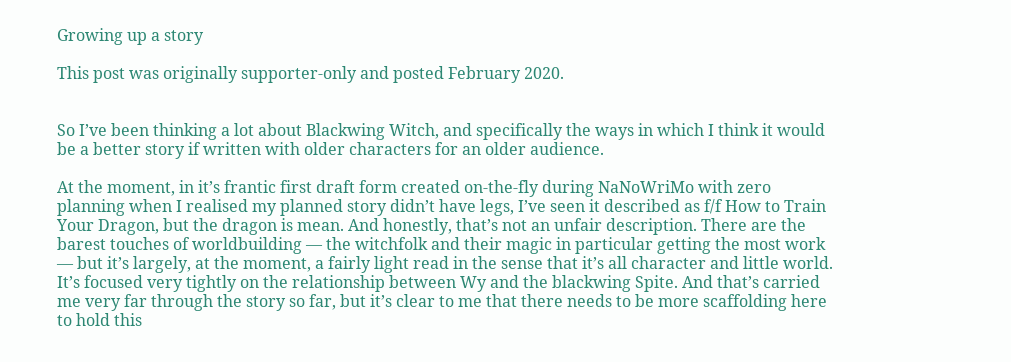Growing up a story

This post was originally supporter-only and posted February 2020.


So I’ve been thinking a lot about Blackwing Witch, and specifically the ways in which I think it would be a better story if written with older characters for an older audience.

At the moment, in it’s frantic first draft form created on-the-fly during NaNoWriMo with zero planning when I realised my planned story didn’t have legs, I’ve seen it described as f/f How to Train Your Dragon, but the dragon is mean. And honestly, that’s not an unfair description. There are the barest touches of worldbuilding — the witchfolk and their magic in particular getting the most work — but it’s largely, at the moment, a fairly light read in the sense that it’s all character and little world. It’s focused very tightly on the relationship between Wy and the blackwing Spite. And that’s carried me very far through the story so far, but it’s clear to me that there needs to be more scaffolding here to hold this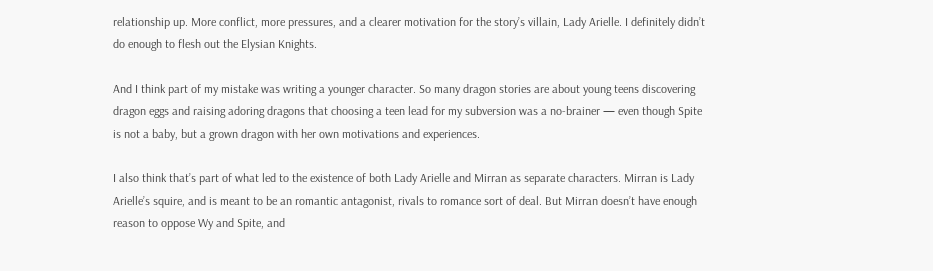relationship up. More conflict, more pressures, and a clearer motivation for the story’s villain, Lady Arielle. I definitely didn’t do enough to flesh out the Elysian Knights.

And I think part of my mistake was writing a younger character. So many dragon stories are about young teens discovering dragon eggs and raising adoring dragons that choosing a teen lead for my subversion was a no-brainer — even though Spite is not a baby, but a grown dragon with her own motivations and experiences.

I also think that’s part of what led to the existence of both Lady Arielle and Mirran as separate characters. Mirran is Lady Arielle’s squire, and is meant to be an romantic antagonist, rivals to romance sort of deal. But Mirran doesn’t have enough reason to oppose Wy and Spite, and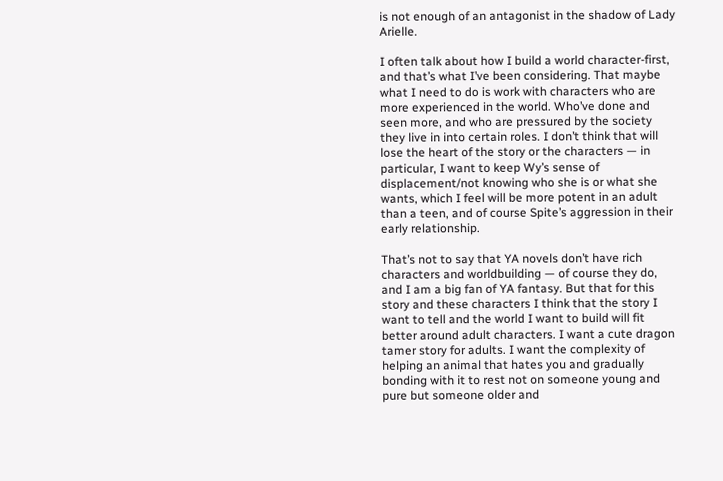is not enough of an antagonist in the shadow of Lady Arielle.

I often talk about how I build a world character-first, and that’s what I’ve been considering. That maybe what I need to do is work with characters who are more experienced in the world. Who’ve done and seen more, and who are pressured by the society they live in into certain roles. I don’t think that will lose the heart of the story or the characters — in particular, I want to keep Wy’s sense of displacement/not knowing who she is or what she wants, which I feel will be more potent in an adult than a teen, and of course Spite’s aggression in their early relationship.

That’s not to say that YA novels don’t have rich characters and worldbuilding — of course they do, and I am a big fan of YA fantasy. But that for this story and these characters I think that the story I want to tell and the world I want to build will fit better around adult characters. I want a cute dragon tamer story for adults. I want the complexity of helping an animal that hates you and gradually bonding with it to rest not on someone young and pure but someone older and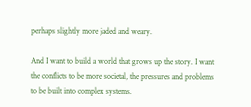perhaps slightly more jaded and weary.

And I want to build a world that grows up the story. I want the conflicts to be more societal, the pressures and problems to be built into complex systems.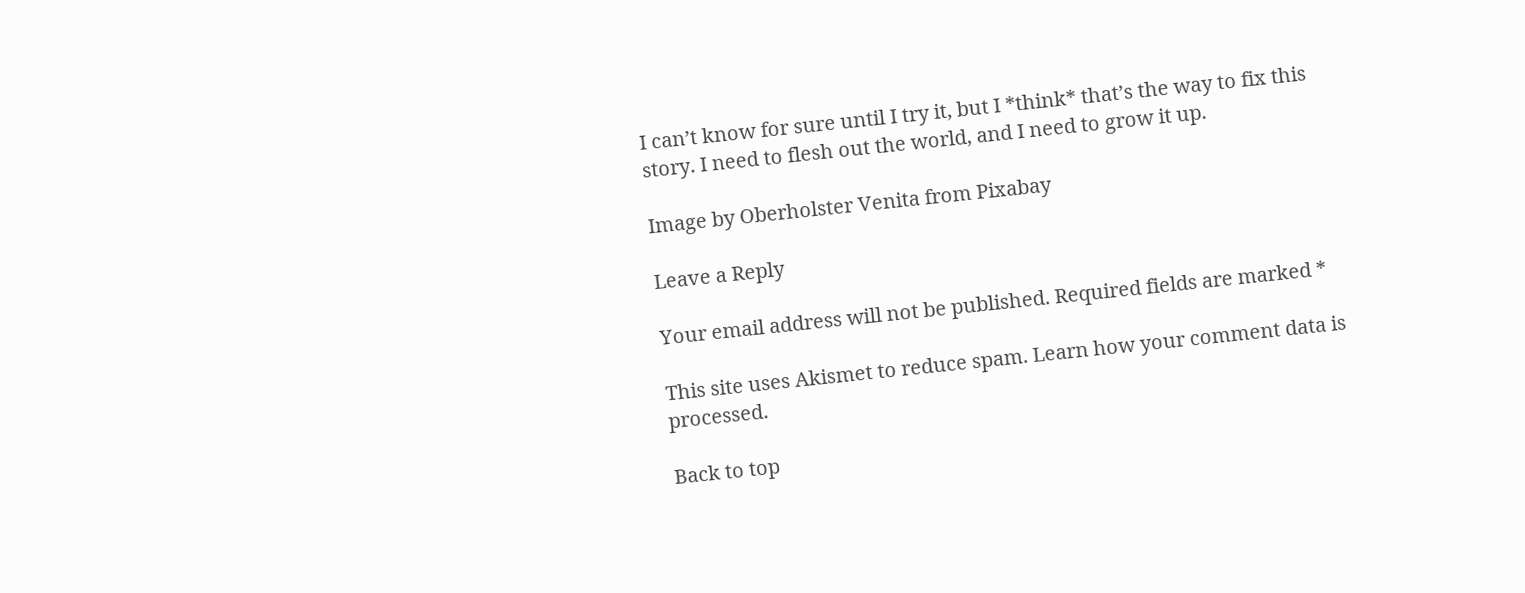I can’t know for sure until I try it, but I *think* that’s the way to fix this story. I need to flesh out the world, and I need to grow it up.

Image by Oberholster Venita from Pixabay

Leave a Reply

Your email address will not be published. Required fields are marked *

This site uses Akismet to reduce spam. Learn how your comment data is processed.

Back to top